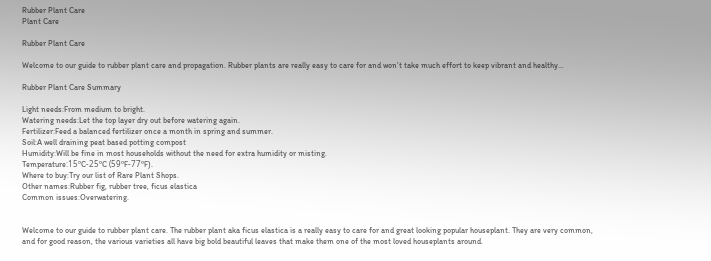Rubber Plant Care
Plant Care

Rubber Plant Care

Welcome to our guide to rubber plant care and propagation. Rubber plants are really easy to care for and won’t take much effort to keep vibrant and healthy…

Rubber Plant Care Summary

Light needs:From medium to bright.
Watering needs:Let the top layer dry out before watering again.
Fertilizer:Feed a balanced fertilizer once a month in spring and summer.
Soil:A well draining peat based potting compost
Humidity:Will be fine in most households without the need for extra humidity or misting.
Temperature:15ºC-25ºC (59ºF-77ºF).
Where to buy:Try our list of Rare Plant Shops.
Other names:Rubber fig, rubber tree, ficus elastica
Common issues:Overwatering.


Welcome to our guide to rubber plant care. The rubber plant aka ficus elastica is a really easy to care for and great looking popular houseplant. They are very common, and for good reason, the various varieties all have big bold beautiful leaves that make them one of the most loved houseplants around.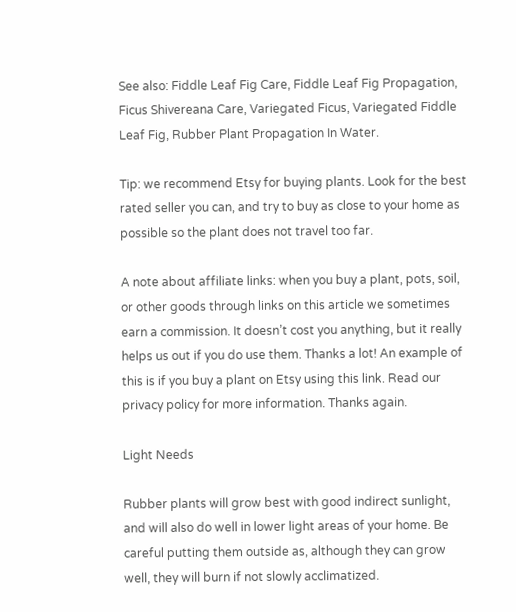See also: Fiddle Leaf Fig Care, Fiddle Leaf Fig Propagation, Ficus Shivereana Care, Variegated Ficus, Variegated Fiddle Leaf Fig, Rubber Plant Propagation In Water.

Tip: we recommend Etsy for buying plants. Look for the best rated seller you can, and try to buy as close to your home as possible so the plant does not travel too far.

A note about affiliate links: when you buy a plant, pots, soil, or other goods through links on this article we sometimes earn a commission. It doesn’t cost you anything, but it really helps us out if you do use them. Thanks a lot! An example of this is if you buy a plant on Etsy using this link. Read our privacy policy for more information. Thanks again.

Light Needs

Rubber plants will grow best with good indirect sunlight, and will also do well in lower light areas of your home. Be careful putting them outside as, although they can grow well, they will burn if not slowly acclimatized.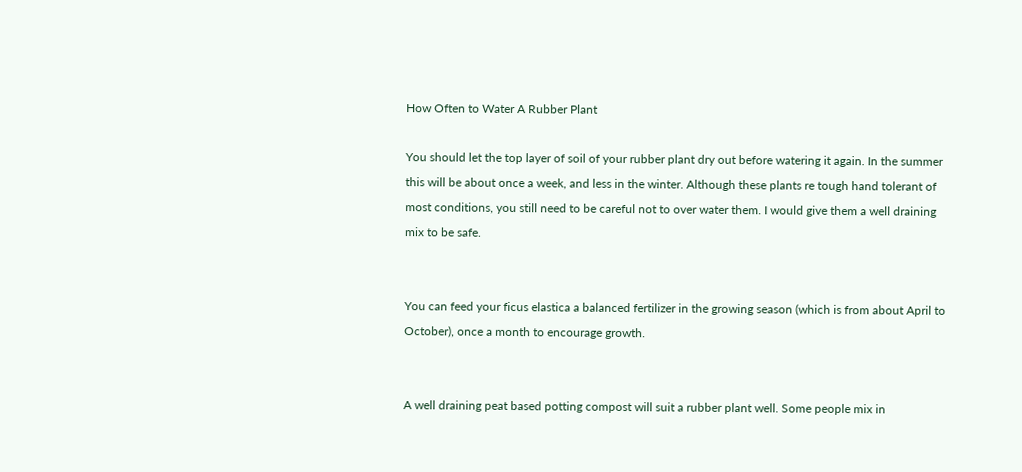How Often to Water A Rubber Plant

You should let the top layer of soil of your rubber plant dry out before watering it again. In the summer this will be about once a week, and less in the winter. Although these plants re tough hand tolerant of most conditions, you still need to be careful not to over water them. I would give them a well draining mix to be safe.


You can feed your ficus elastica a balanced fertilizer in the growing season (which is from about April to October), once a month to encourage growth.


A well draining peat based potting compost will suit a rubber plant well. Some people mix in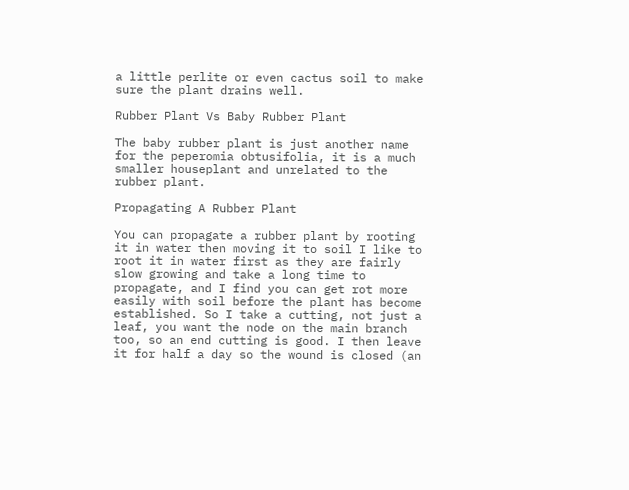a little perlite or even cactus soil to make sure the plant drains well.

Rubber Plant Vs Baby Rubber Plant

The baby rubber plant is just another name for the peperomia obtusifolia, it is a much smaller houseplant and unrelated to the rubber plant.

Propagating A Rubber Plant

You can propagate a rubber plant by rooting it in water then moving it to soil I like to root it in water first as they are fairly slow growing and take a long time to propagate, and I find you can get rot more easily with soil before the plant has become established. So I take a cutting, not just a leaf, you want the node on the main branch too, so an end cutting is good. I then leave it for half a day so the wound is closed (an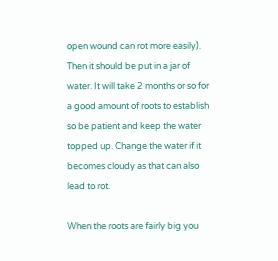open wound can rot more easily). Then it should be put in a jar of water. It will take 2 months or so for a good amount of roots to establish so be patient and keep the water topped up. Change the water if it becomes cloudy as that can also lead to rot.

When the roots are fairly big you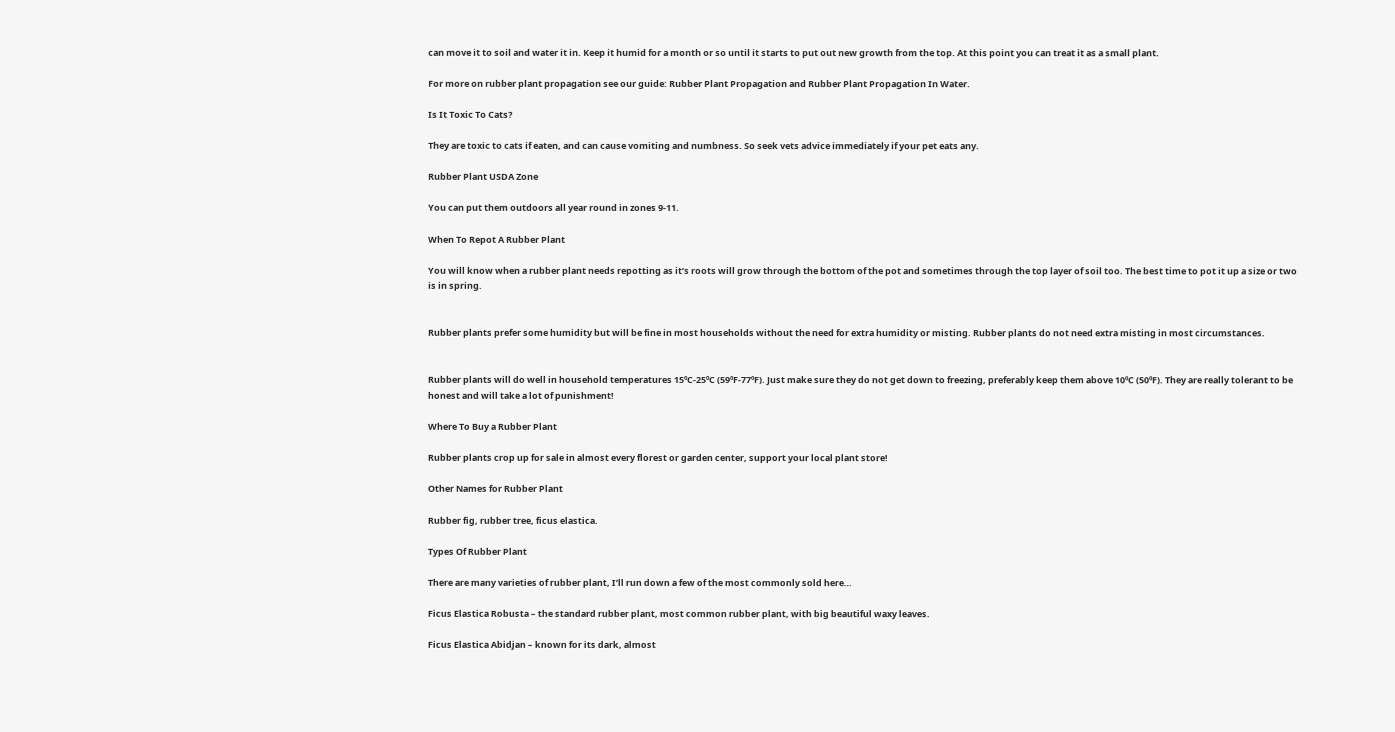can move it to soil and water it in. Keep it humid for a month or so until it starts to put out new growth from the top. At this point you can treat it as a small plant.

For more on rubber plant propagation see our guide: Rubber Plant Propagation and Rubber Plant Propagation In Water.

Is It Toxic To Cats?

They are toxic to cats if eaten, and can cause vomiting and numbness. So seek vets advice immediately if your pet eats any.

Rubber Plant USDA Zone

You can put them outdoors all year round in zones 9-11.

When To Repot A Rubber Plant

You will know when a rubber plant needs repotting as it’s roots will grow through the bottom of the pot and sometimes through the top layer of soil too. The best time to pot it up a size or two is in spring.


Rubber plants prefer some humidity but will be fine in most households without the need for extra humidity or misting. Rubber plants do not need extra misting in most circumstances.


Rubber plants will do well in household temperatures 15ºC-25ºC (59ºF-77ºF). Just make sure they do not get down to freezing, preferably keep them above 10ºC (50ºF). They are really tolerant to be honest and will take a lot of punishment!

Where To Buy a Rubber Plant

Rubber plants crop up for sale in almost every florest or garden center, support your local plant store!

Other Names for Rubber Plant

Rubber fig, rubber tree, ficus elastica.

Types Of Rubber Plant

There are many varieties of rubber plant, I’ll run down a few of the most commonly sold here…

Ficus Elastica Robusta – the standard rubber plant, most common rubber plant, with big beautiful waxy leaves.

Ficus Elastica Abidjan – known for its dark, almost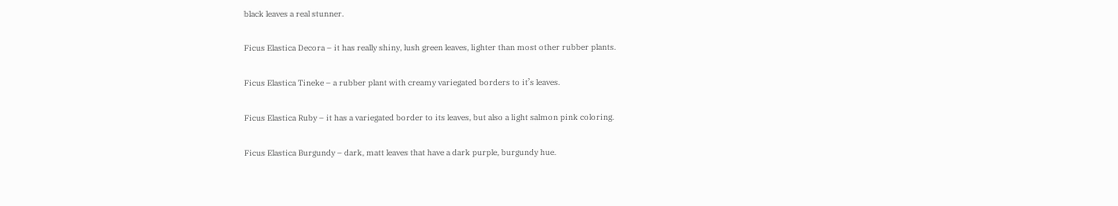black leaves a real stunner.

Ficus Elastica Decora – it has really shiny, lush green leaves, lighter than most other rubber plants.

Ficus Elastica Tineke – a rubber plant with creamy variegated borders to it’s leaves.

Ficus Elastica Ruby – it has a variegated border to its leaves, but also a light salmon pink coloring.

Ficus Elastica Burgundy – dark, matt leaves that have a dark purple, burgundy hue.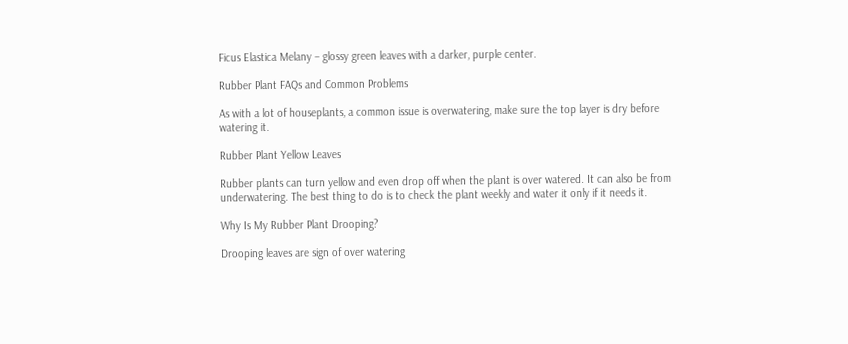Ficus Elastica Melany – glossy green leaves with a darker, purple center.

Rubber Plant FAQs and Common Problems

As with a lot of houseplants, a common issue is overwatering, make sure the top layer is dry before watering it.

Rubber Plant Yellow Leaves

Rubber plants can turn yellow and even drop off when the plant is over watered. It can also be from underwatering. The best thing to do is to check the plant weekly and water it only if it needs it.

Why Is My Rubber Plant Drooping?

Drooping leaves are sign of over watering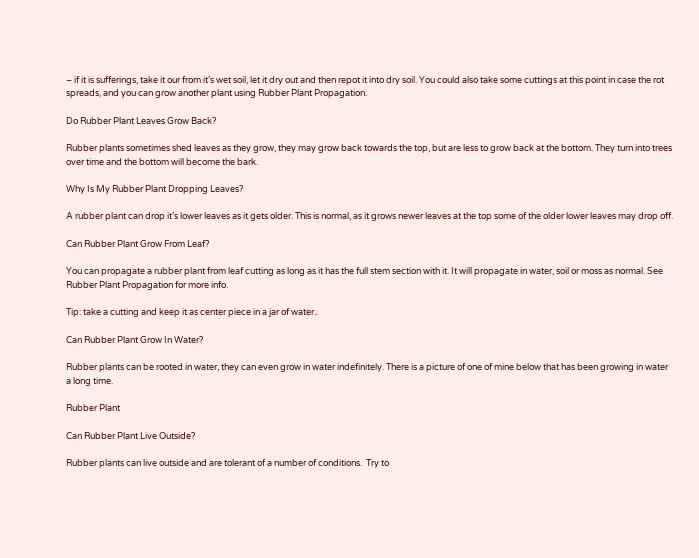– if it is sufferings, take it our from it’s wet soil, let it dry out and then repot it into dry soil. You could also take some cuttings at this point in case the rot spreads, and you can grow another plant using Rubber Plant Propagation.

Do Rubber Plant Leaves Grow Back?

Rubber plants sometimes shed leaves as they grow, they may grow back towards the top, but are less to grow back at the bottom. They turn into trees over time and the bottom will become the bark.

Why Is My Rubber Plant Dropping Leaves?

A rubber plant can drop it’s lower leaves as it gets older. This is normal, as it grows newer leaves at the top some of the older lower leaves may drop off.

Can Rubber Plant Grow From Leaf?

You can propagate a rubber plant from leaf cutting as long as it has the full stem section with it. It will propagate in water, soil or moss as normal. See Rubber Plant Propagation for more info.

Tip: take a cutting and keep it as center piece in a jar of water..

Can Rubber Plant Grow In Water?

Rubber plants can be rooted in water, they can even grow in water indefinitely. There is a picture of one of mine below that has been growing in water a long time.

Rubber Plant

Can Rubber Plant Live Outside?

Rubber plants can live outside and are tolerant of a number of conditions.  Try to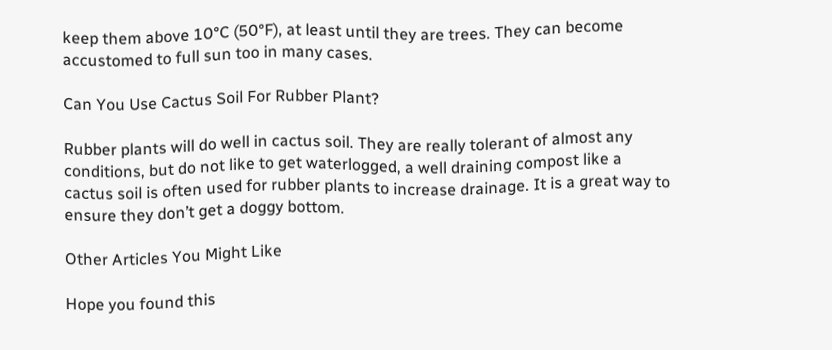keep them above 10°C (50°F), at least until they are trees. They can become accustomed to full sun too in many cases.

Can You Use Cactus Soil For Rubber Plant?

Rubber plants will do well in cactus soil. They are really tolerant of almost any conditions, but do not like to get waterlogged, a well draining compost like a cactus soil is often used for rubber plants to increase drainage. It is a great way to ensure they don’t get a doggy bottom.

Other Articles You Might Like

Hope you found this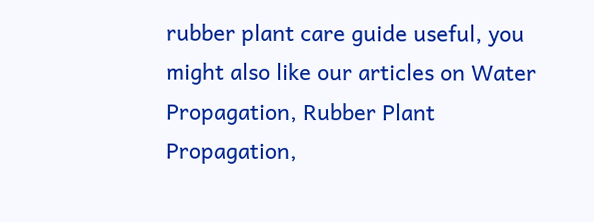rubber plant care guide useful, you might also like our articles on Water Propagation, Rubber Plant Propagation,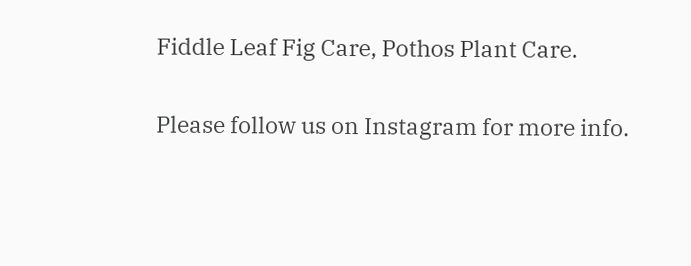Fiddle Leaf Fig Care, Pothos Plant Care.

Please follow us on Instagram for more info.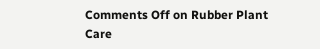Comments Off on Rubber Plant Care